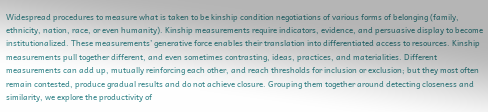Widespread procedures to measure what is taken to be kinship condition negotiations of various forms of belonging (family, ethnicity, nation, race, or even humanity). Kinship measurements require indicators, evidence, and persuasive display to become institutionalized. These measurements’ generative force enables their translation into differentiated access to resources. Kinship measurements pull together different, and even sometimes contrasting, ideas, practices, and materialities. Different measurements can add up, mutually reinforcing each other, and reach thresholds for inclusion or exclusion; but they most often remain contested, produce gradual results and do not achieve closure. Grouping them together around detecting closeness and similarity, we explore the productivity of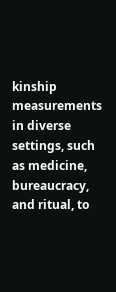kinship measurements in diverse settings, such as medicine, bureaucracy, and ritual, to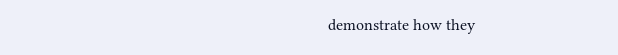demonstrate how they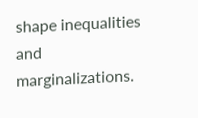shape inequalities and marginalizations.